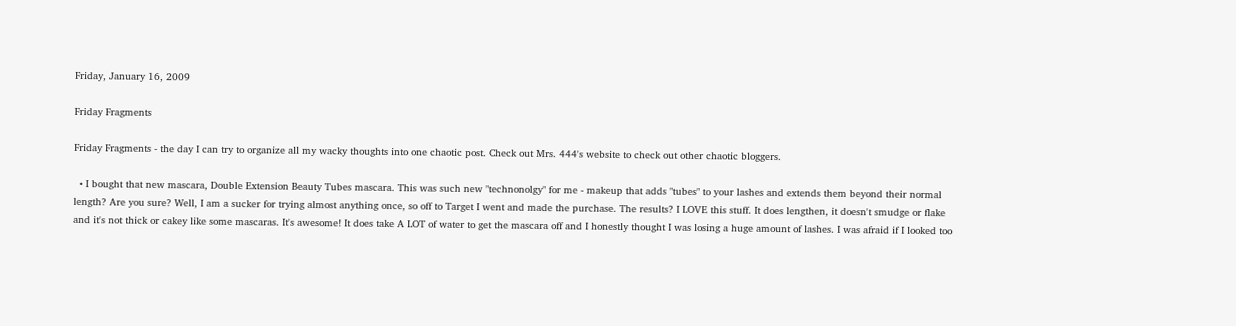Friday, January 16, 2009

Friday Fragments

Friday Fragments - the day I can try to organize all my wacky thoughts into one chaotic post. Check out Mrs. 444's website to check out other chaotic bloggers.

  • I bought that new mascara, Double Extension Beauty Tubes mascara. This was such new "technonolgy" for me - makeup that adds "tubes" to your lashes and extends them beyond their normal length? Are you sure? Well, I am a sucker for trying almost anything once, so off to Target I went and made the purchase. The results? I LOVE this stuff. It does lengthen, it doesn't smudge or flake and it's not thick or cakey like some mascaras. It's awesome! It does take A LOT of water to get the mascara off and I honestly thought I was losing a huge amount of lashes. I was afraid if I looked too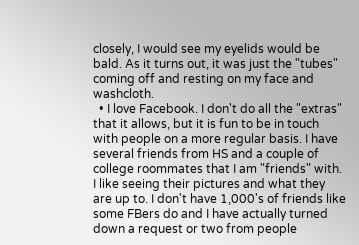closely, I would see my eyelids would be bald. As it turns out, it was just the "tubes" coming off and resting on my face and washcloth.
  • I love Facebook. I don't do all the "extras" that it allows, but it is fun to be in touch with people on a more regular basis. I have several friends from HS and a couple of college roommates that I am "friends" with. I like seeing their pictures and what they are up to. I don't have 1,000's of friends like some FBers do and I have actually turned down a request or two from people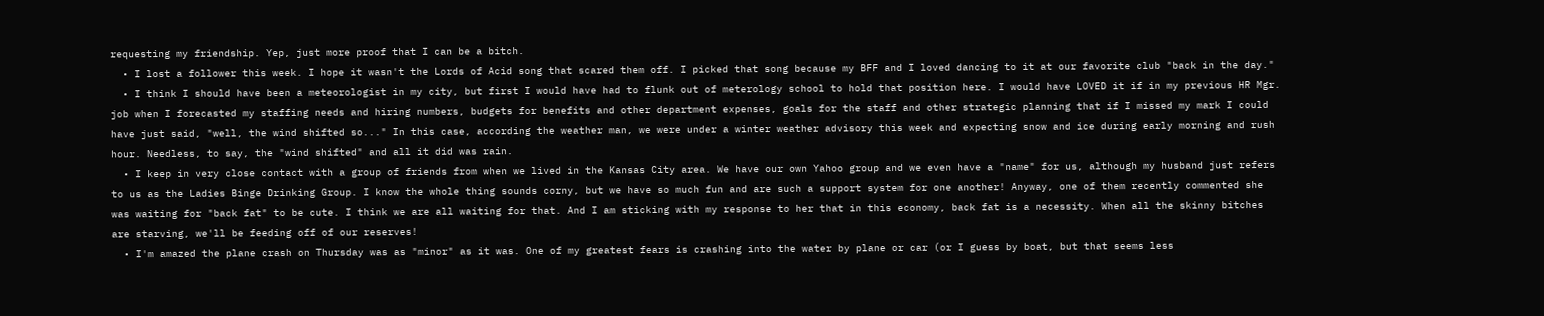requesting my friendship. Yep, just more proof that I can be a bitch.
  • I lost a follower this week. I hope it wasn't the Lords of Acid song that scared them off. I picked that song because my BFF and I loved dancing to it at our favorite club "back in the day."
  • I think I should have been a meteorologist in my city, but first I would have had to flunk out of meterology school to hold that position here. I would have LOVED it if in my previous HR Mgr. job when I forecasted my staffing needs and hiring numbers, budgets for benefits and other department expenses, goals for the staff and other strategic planning that if I missed my mark I could have just said, "well, the wind shifted so..." In this case, according the weather man, we were under a winter weather advisory this week and expecting snow and ice during early morning and rush hour. Needless, to say, the "wind shifted" and all it did was rain.
  • I keep in very close contact with a group of friends from when we lived in the Kansas City area. We have our own Yahoo group and we even have a "name" for us, although my husband just refers to us as the Ladies Binge Drinking Group. I know the whole thing sounds corny, but we have so much fun and are such a support system for one another! Anyway, one of them recently commented she was waiting for "back fat" to be cute. I think we are all waiting for that. And I am sticking with my response to her that in this economy, back fat is a necessity. When all the skinny bitches are starving, we'll be feeding off of our reserves!
  • I'm amazed the plane crash on Thursday was as "minor" as it was. One of my greatest fears is crashing into the water by plane or car (or I guess by boat, but that seems less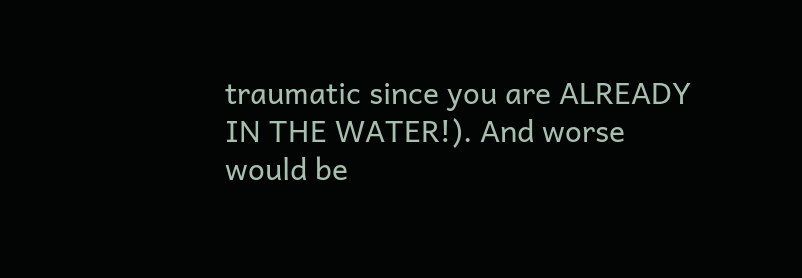traumatic since you are ALREADY IN THE WATER!). And worse would be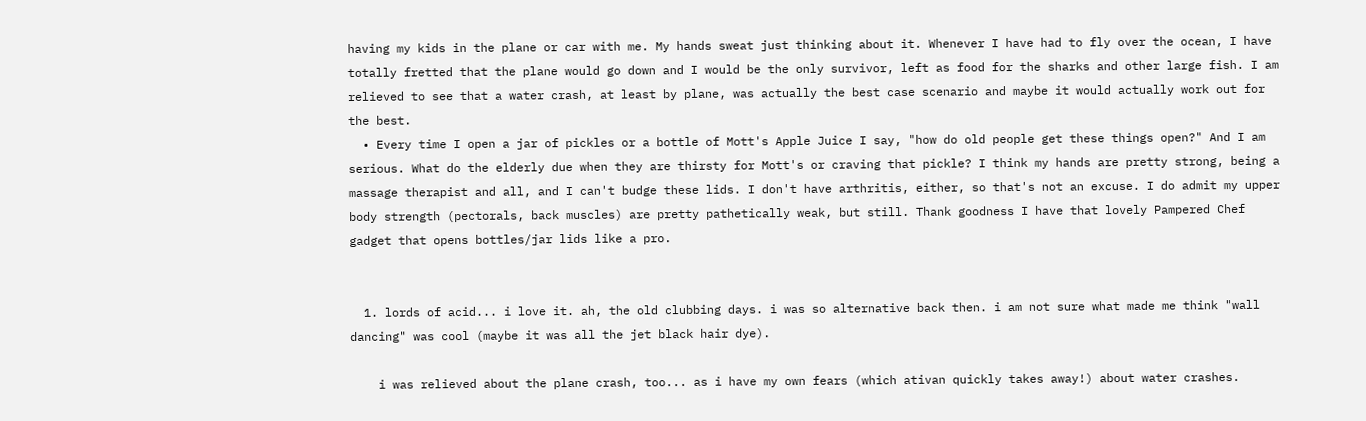having my kids in the plane or car with me. My hands sweat just thinking about it. Whenever I have had to fly over the ocean, I have totally fretted that the plane would go down and I would be the only survivor, left as food for the sharks and other large fish. I am relieved to see that a water crash, at least by plane, was actually the best case scenario and maybe it would actually work out for the best.
  • Every time I open a jar of pickles or a bottle of Mott's Apple Juice I say, "how do old people get these things open?" And I am serious. What do the elderly due when they are thirsty for Mott's or craving that pickle? I think my hands are pretty strong, being a massage therapist and all, and I can't budge these lids. I don't have arthritis, either, so that's not an excuse. I do admit my upper body strength (pectorals, back muscles) are pretty pathetically weak, but still. Thank goodness I have that lovely Pampered Chef gadget that opens bottles/jar lids like a pro.


  1. lords of acid... i love it. ah, the old clubbing days. i was so alternative back then. i am not sure what made me think "wall dancing" was cool (maybe it was all the jet black hair dye).

    i was relieved about the plane crash, too... as i have my own fears (which ativan quickly takes away!) about water crashes.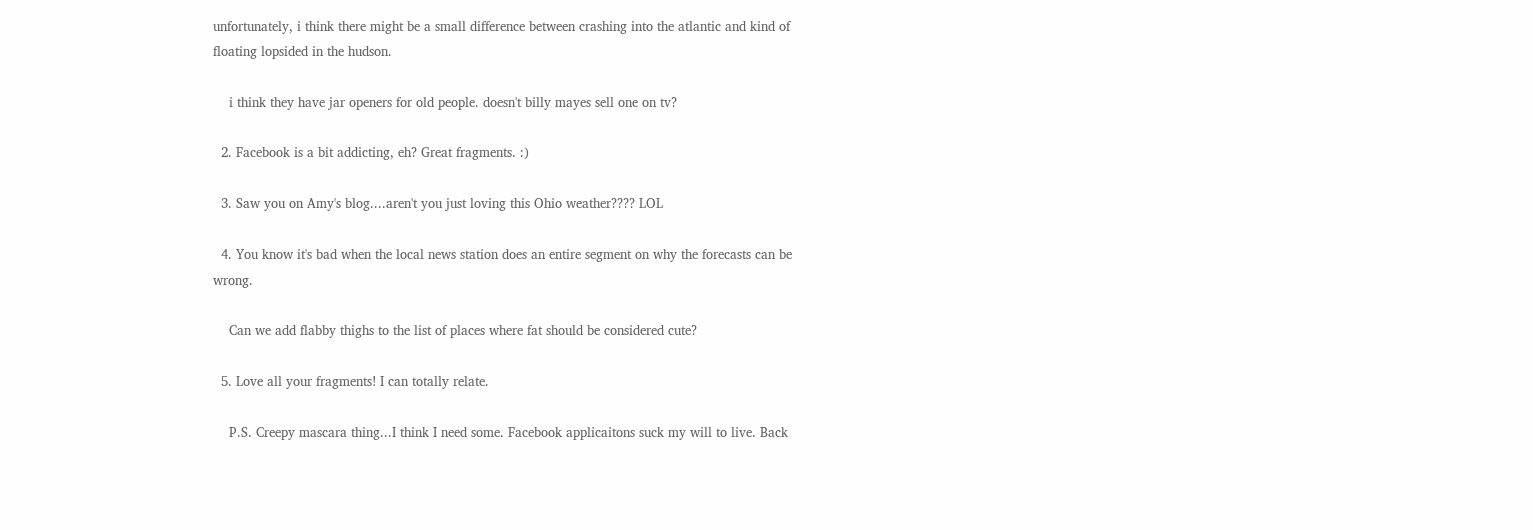unfortunately, i think there might be a small difference between crashing into the atlantic and kind of floating lopsided in the hudson.

    i think they have jar openers for old people. doesn't billy mayes sell one on tv?

  2. Facebook is a bit addicting, eh? Great fragments. :)

  3. Saw you on Amy's blog....aren't you just loving this Ohio weather???? LOL

  4. You know it's bad when the local news station does an entire segment on why the forecasts can be wrong.

    Can we add flabby thighs to the list of places where fat should be considered cute?

  5. Love all your fragments! I can totally relate.

    P.S. Creepy mascara thing...I think I need some. Facebook applicaitons suck my will to live. Back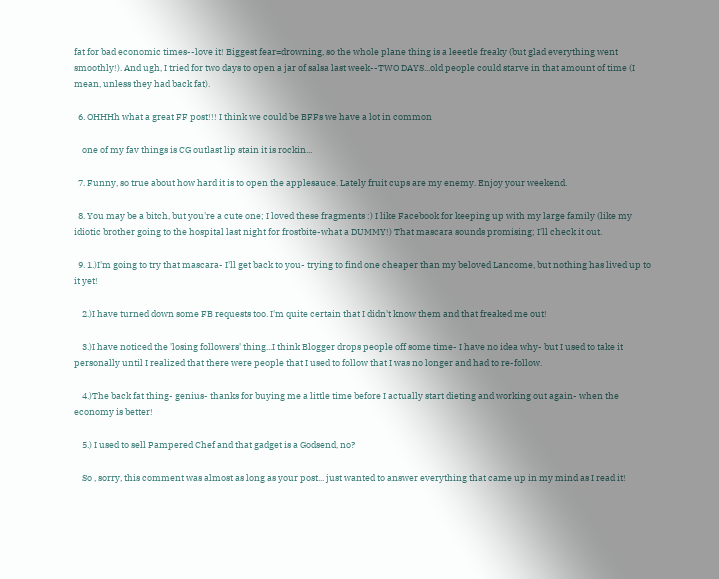fat for bad economic times--love it! Biggest fear=drowning, so the whole plane thing is a leeetle freaky (but glad everything went smoothly!). And ugh, I tried for two days to open a jar of salsa last week--TWO DAYS...old people could starve in that amount of time (I mean, unless they had back fat).

  6. OHHHh what a great FF post!!! I think we could be BFFs we have a lot in common

    one of my fav things is CG outlast lip stain it is rockin...

  7. Funny, so true about how hard it is to open the applesauce. Lately fruit cups are my enemy. Enjoy your weekend.

  8. You may be a bitch, but you're a cute one; I loved these fragments :) I like Facebook for keeping up with my large family (like my idiotic brother going to the hospital last night for frostbite-what a DUMMY!) That mascara sounds promising; I'll check it out.

  9. 1.)I'm going to try that mascara- I'll get back to you- trying to find one cheaper than my beloved Lancome, but nothing has lived up to it yet!

    2.)I have turned down some FB requests too. I'm quite certain that I didn't know them and that freaked me out!

    3.)I have noticed the 'losing followers' thing...I think Blogger drops people off some time- I have no idea why- but I used to take it personally until I realized that there were people that I used to follow that I was no longer and had to re-follow.

    4.)The back fat thing- genius- thanks for buying me a little time before I actually start dieting and working out again- when the economy is better!

    5.) I used to sell Pampered Chef and that gadget is a Godsend, no?

    So , sorry, this comment was almost as long as your post... just wanted to answer everything that came up in my mind as I read it!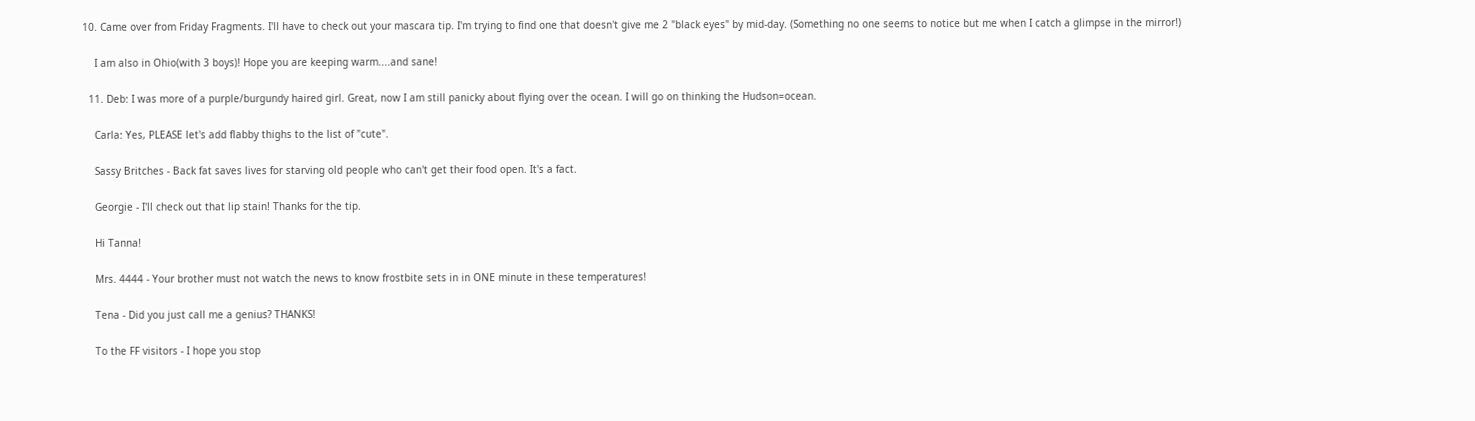10. Came over from Friday Fragments. I'll have to check out your mascara tip. I'm trying to find one that doesn't give me 2 "black eyes" by mid-day. (Something no one seems to notice but me when I catch a glimpse in the mirror!)

    I am also in Ohio(with 3 boys)! Hope you are keeping warm....and sane!

  11. Deb: I was more of a purple/burgundy haired girl. Great, now I am still panicky about flying over the ocean. I will go on thinking the Hudson=ocean.

    Carla: Yes, PLEASE let's add flabby thighs to the list of "cute".

    Sassy Britches - Back fat saves lives for starving old people who can't get their food open. It's a fact.

    Georgie - I'll check out that lip stain! Thanks for the tip.

    Hi Tanna!

    Mrs. 4444 - Your brother must not watch the news to know frostbite sets in in ONE minute in these temperatures!

    Tena - Did you just call me a genius? THANKS!

    To the FF visitors - I hope you stop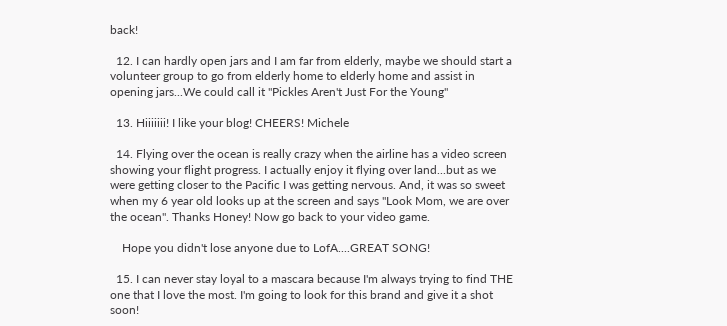back!

  12. I can hardly open jars and I am far from elderly, maybe we should start a volunteer group to go from elderly home to elderly home and assist in opening jars...We could call it "Pickles Aren't Just For the Young"

  13. Hiiiiiii! I like your blog! CHEERS! Michele

  14. Flying over the ocean is really crazy when the airline has a video screen showing your flight progress. I actually enjoy it flying over land...but as we were getting closer to the Pacific I was getting nervous. And, it was so sweet when my 6 year old looks up at the screen and says "Look Mom, we are over the ocean". Thanks Honey! Now go back to your video game.

    Hope you didn't lose anyone due to LofA....GREAT SONG!

  15. I can never stay loyal to a mascara because I'm always trying to find THE one that I love the most. I'm going to look for this brand and give it a shot soon!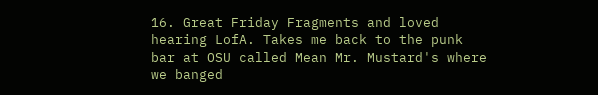16. Great Friday Fragments and loved hearing LofA. Takes me back to the punk bar at OSU called Mean Mr. Mustard's where we banged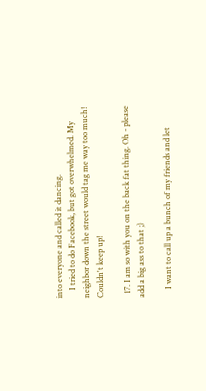into everyone and called it dancing.
    I tried to do Facebook, but got overwhelmed. My neighbor down the street would tag me way too much! Couldn't keep up!

  17. I am so with you on the back fat thing. Oh - please add a big ass to that ;)

    I want to call up a bunch of my friends and let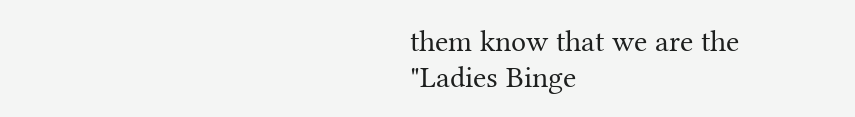them know that we are the "Ladies Binge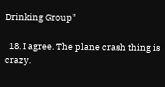Drinking Group"

  18. I agree. The plane crash thing is crazy.